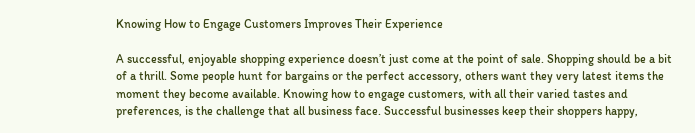Knowing How to Engage Customers Improves Their Experience

A successful, enjoyable shopping experience doesn’t just come at the point of sale. Shopping should be a bit of a thrill. Some people hunt for bargains or the perfect accessory, others want they very latest items the moment they become available. Knowing how to engage customers, with all their varied tastes and preferences, is the challenge that all business face. Successful businesses keep their shoppers happy,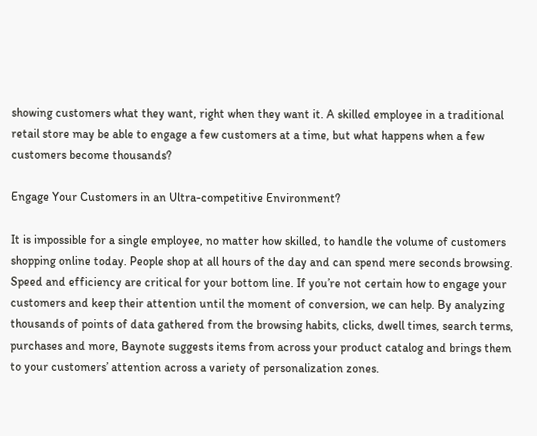showing customers what they want, right when they want it. A skilled employee in a traditional retail store may be able to engage a few customers at a time, but what happens when a few customers become thousands?

Engage Your Customers in an Ultra-competitive Environment?

It is impossible for a single employee, no matter how skilled, to handle the volume of customers shopping online today. People shop at all hours of the day and can spend mere seconds browsing. Speed and efficiency are critical for your bottom line. If you’re not certain how to engage your customers and keep their attention until the moment of conversion, we can help. By analyzing thousands of points of data gathered from the browsing habits, clicks, dwell times, search terms, purchases and more, Baynote suggests items from across your product catalog and brings them to your customers’ attention across a variety of personalization zones.